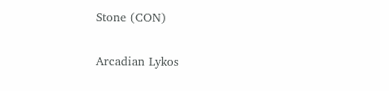Stone (CON)

Arcadian Lykos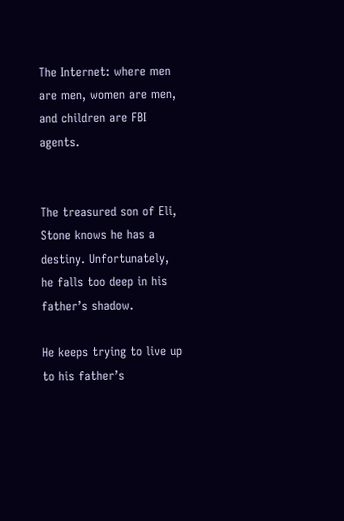The Internet: where men are men, women are men, and children are FBI agents.


The treasured son of Eli, Stone knows he has a destiny. Unfortunately, he falls too deep in his father’s shadow.

He keeps trying to live up to his father’s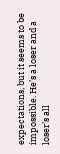expectations, but it seems to be impossible. He’s a loser and a loser’s all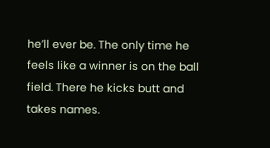he’ll ever be. The only time he feels like a winner is on the ball field. There he kicks butt and takes names.